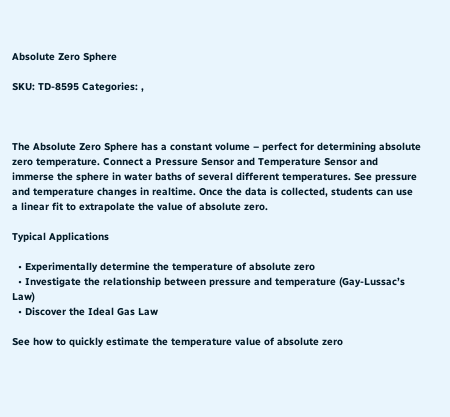Absolute Zero Sphere

SKU: TD-8595 Categories: ,



The Absolute Zero Sphere has a constant volume – perfect for determining absolute zero temperature. Connect a Pressure Sensor and Temperature Sensor and immerse the sphere in water baths of several different temperatures. See pressure and temperature changes in realtime. Once the data is collected, students can use a linear fit to extrapolate the value of absolute zero.

Typical Applications

  • Experimentally determine the temperature of absolute zero
  • Investigate the relationship between pressure and temperature (Gay-Lussac’s Law)
  • Discover the Ideal Gas Law

See how to quickly estimate the temperature value of absolute zero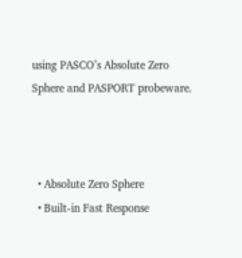using PASCO’s Absolute Zero Sphere and PASPORT probeware.



  • Absolute Zero Sphere
  • Built-in Fast Response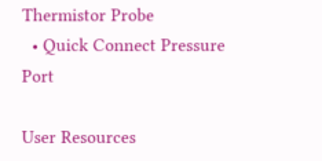Thermistor Probe
  • Quick Connect Pressure Port

User Resources